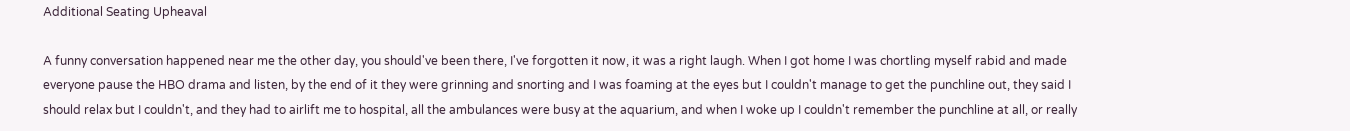Additional Seating Upheaval

A funny conversation happened near me the other day, you should've been there, I've forgotten it now, it was a right laugh. When I got home I was chortling myself rabid and made everyone pause the HBO drama and listen, by the end of it they were grinning and snorting and I was foaming at the eyes but I couldn't manage to get the punchline out, they said I should relax but I couldn't, and they had to airlift me to hospital, all the ambulances were busy at the aquarium, and when I woke up I couldn't remember the punchline at all, or really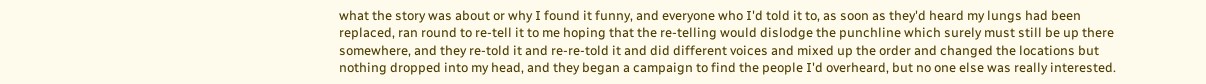what the story was about or why I found it funny, and everyone who I'd told it to, as soon as they'd heard my lungs had been replaced, ran round to re-tell it to me hoping that the re-telling would dislodge the punchline which surely must still be up there somewhere, and they re-told it and re-re-told it and did different voices and mixed up the order and changed the locations but nothing dropped into my head, and they began a campaign to find the people I'd overheard, but no one else was really interested.